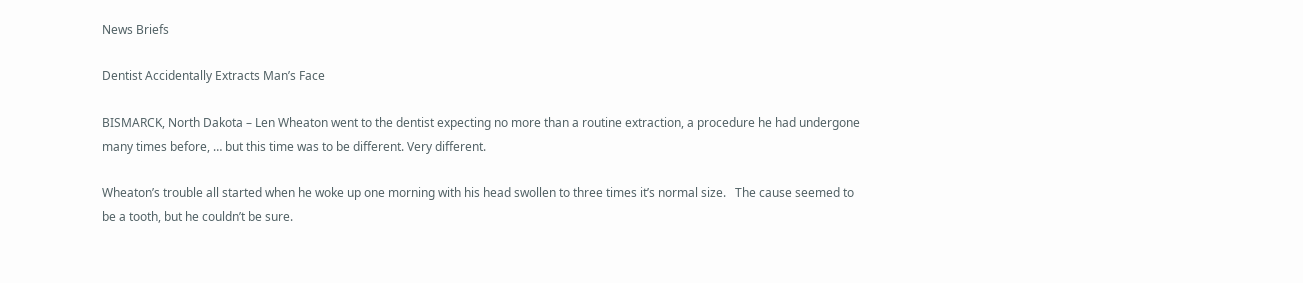News Briefs

Dentist Accidentally Extracts Man’s Face

BISMARCK, North Dakota – Len Wheaton went to the dentist expecting no more than a routine extraction, a procedure he had undergone many times before, … but this time was to be different. Very different.

Wheaton’s trouble all started when he woke up one morning with his head swollen to three times it’s normal size.   The cause seemed to be a tooth, but he couldn’t be sure.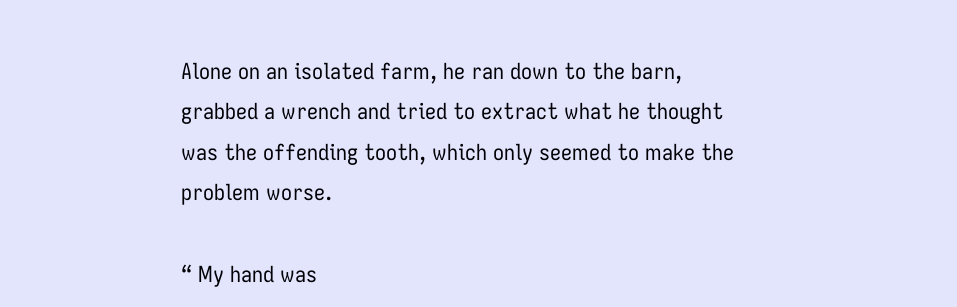Alone on an isolated farm, he ran down to the barn, grabbed a wrench and tried to extract what he thought was the offending tooth, which only seemed to make the problem worse.

“ My hand was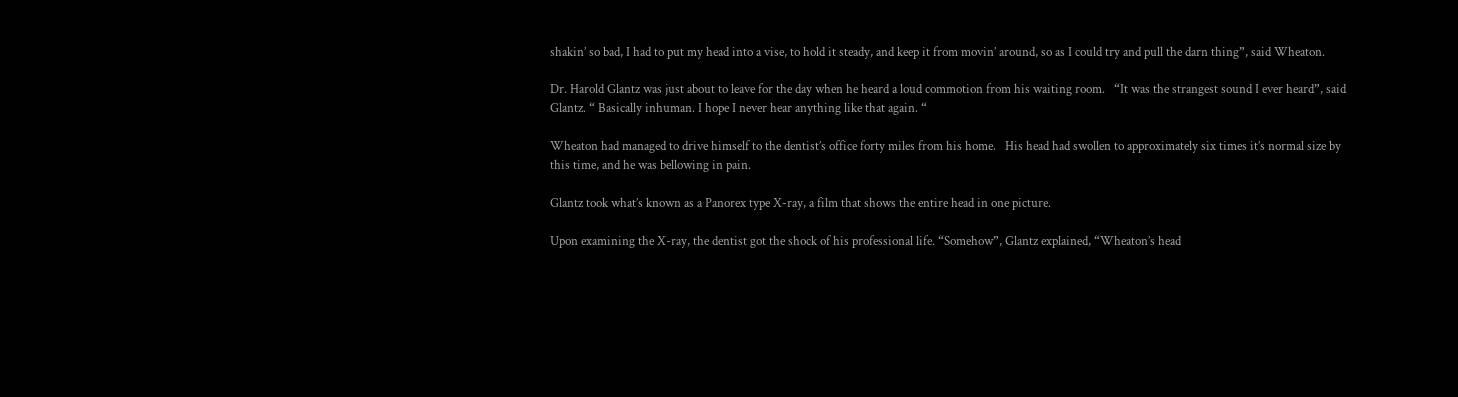shakin’ so bad, I had to put my head into a vise, to hold it steady, and keep it from movin’ around, so as I could try and pull the darn thing”, said Wheaton.

Dr. Harold Glantz was just about to leave for the day when he heard a loud commotion from his waiting room.   “It was the strangest sound I ever heard”, said Glantz. “ Basically inhuman. I hope I never hear anything like that again. “

Wheaton had managed to drive himself to the dentist’s office forty miles from his home.   His head had swollen to approximately six times it’s normal size by this time, and he was bellowing in pain.

Glantz took what’s known as a Panorex type X-ray, a film that shows the entire head in one picture.

Upon examining the X-ray, the dentist got the shock of his professional life. “Somehow”, Glantz explained, “Wheaton’s head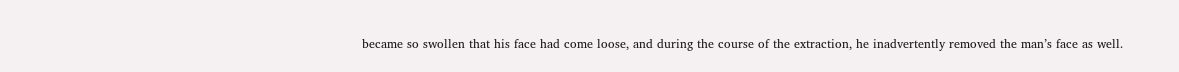became so swollen that his face had come loose, and during the course of the extraction, he inadvertently removed the man’s face as well.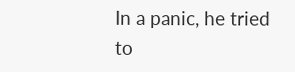In a panic, he tried to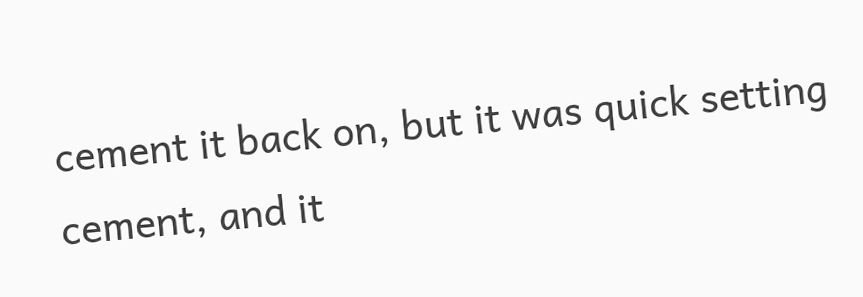cement it back on, but it was quick setting cement, and it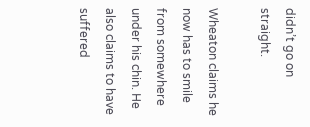didn’t go on straight.

Wheaton claims he now has to smile from somewhere under his chin. He also claims to have suffered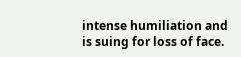intense humiliation and is suing for loss of face.